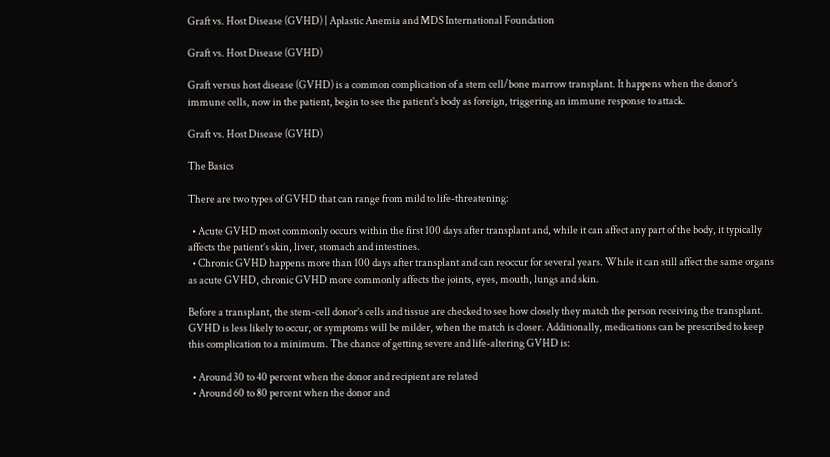Graft vs. Host Disease (GVHD) | Aplastic Anemia and MDS International Foundation

Graft vs. Host Disease (GVHD)

Graft versus host disease (GVHD) is a common complication of a stem cell/bone marrow transplant. It happens when the donor's immune cells, now in the patient, begin to see the patient's body as foreign, triggering an immune response to attack.

Graft vs. Host Disease (GVHD)

The Basics

There are two types of GVHD that can range from mild to life-threatening:

  • Acute GVHD most commonly occurs within the first 100 days after transplant and, while it can affect any part of the body, it typically affects the patient’s skin, liver, stomach and intestines.
  • Chronic GVHD happens more than 100 days after transplant and can reoccur for several years. While it can still affect the same organs as acute GVHD, chronic GVHD more commonly affects the joints, eyes, mouth, lungs and skin.

Before a transplant, the stem-cell donor’s cells and tissue are checked to see how closely they match the person receiving the transplant. GVHD is less likely to occur, or symptoms will be milder, when the match is closer. Additionally, medications can be prescribed to keep this complication to a minimum. The chance of getting severe and life-altering GVHD is:

  • Around 30 to 40 percent when the donor and recipient are related
  • Around 60 to 80 percent when the donor and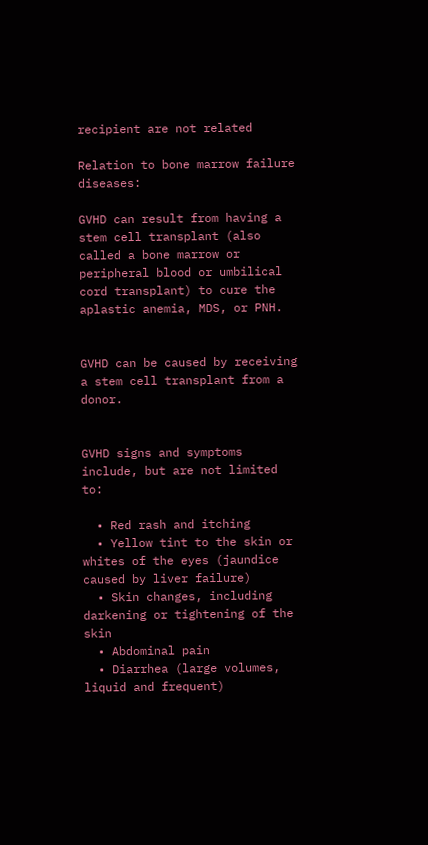recipient are not related

Relation to bone marrow failure diseases:

GVHD can result from having a stem cell transplant (also called a bone marrow or peripheral blood or umbilical cord transplant) to cure the aplastic anemia, MDS, or PNH.


GVHD can be caused by receiving a stem cell transplant from a donor.


GVHD signs and symptoms include, but are not limited to:

  • Red rash and itching
  • Yellow tint to the skin or whites of the eyes (jaundice caused by liver failure)
  • Skin changes, including darkening or tightening of the skin
  • Abdominal pain
  • Diarrhea (large volumes, liquid and frequent)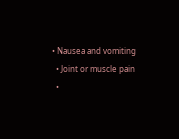• Nausea and vomiting
  • Joint or muscle pain
  •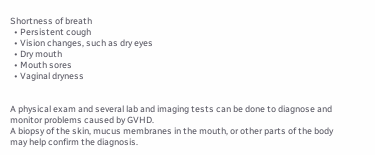Shortness of breath
  • Persistent cough
  • Vision changes, such as dry eyes
  • Dry mouth
  • Mouth sores
  • Vaginal dryness


A physical exam and several lab and imaging tests can be done to diagnose and monitor problems caused by GVHD.
A biopsy of the skin, mucus membranes in the mouth, or other parts of the body may help confirm the diagnosis.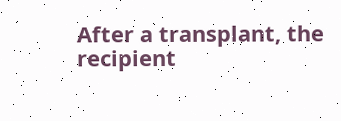After a transplant, the recipient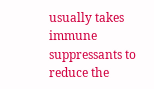usually takes immune suppressants to reduce the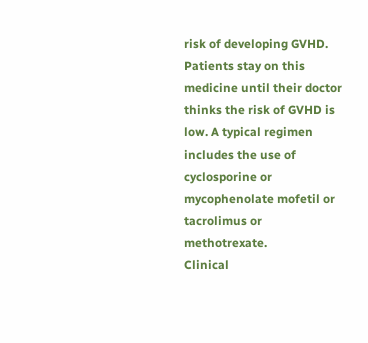risk of developing GVHD. Patients stay on this medicine until their doctor thinks the risk of GVHD is low. A typical regimen includes the use of cyclosporine or mycophenolate mofetil or tacrolimus or methotrexate.
Clinical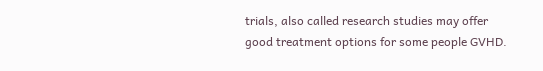trials, also called research studies may offer good treatment options for some people GVHD.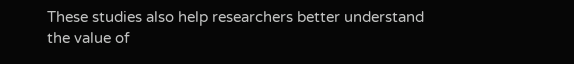These studies also help researchers better understand the value of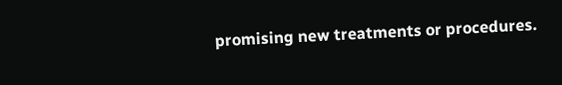promising new treatments or procedures.